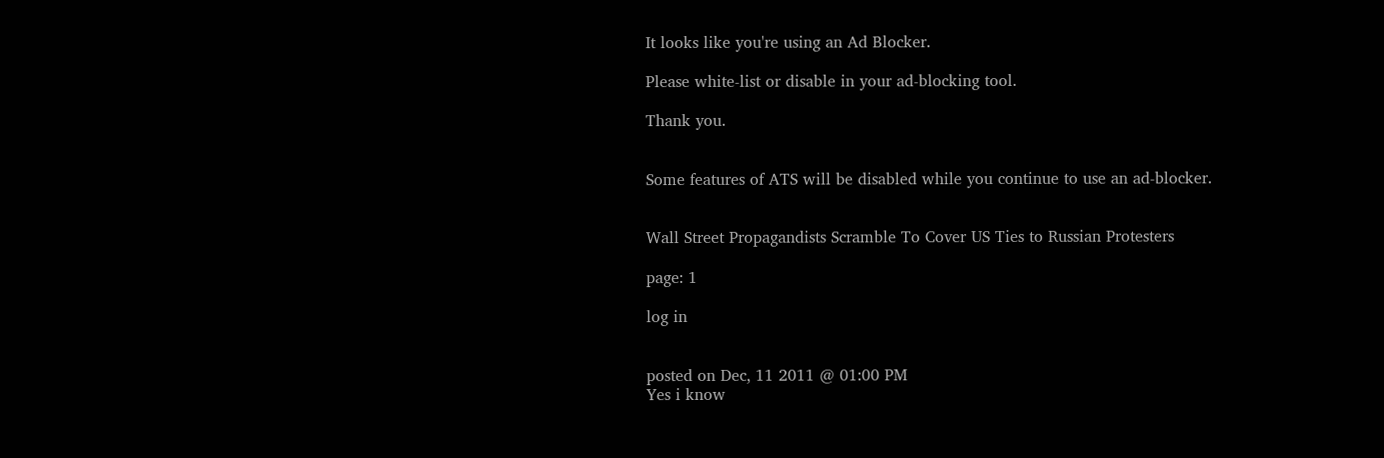It looks like you're using an Ad Blocker.

Please white-list or disable in your ad-blocking tool.

Thank you.


Some features of ATS will be disabled while you continue to use an ad-blocker.


Wall Street Propagandists Scramble To Cover US Ties to Russian Protesters

page: 1

log in


posted on Dec, 11 2011 @ 01:00 PM
Yes i know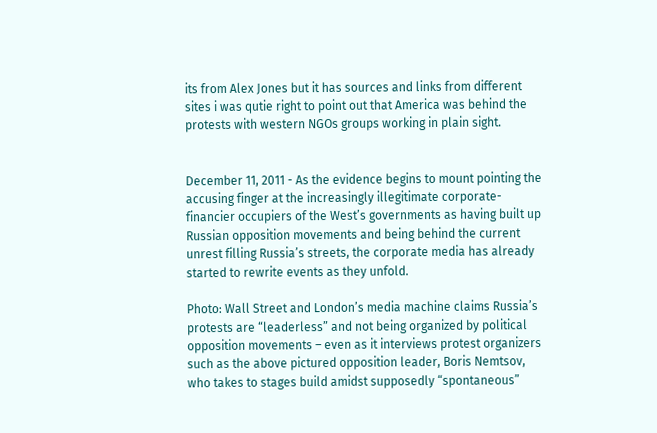its from Alex Jones but it has sources and links from different sites i was qutie right to point out that America was behind the protests with western NGOs groups working in plain sight.


December 11, 2011 - As the evidence begins to mount pointing the accusing finger at the increasingly illegitimate corporate-financier occupiers of the West’s governments as having built up Russian opposition movements and being behind the current unrest filling Russia’s streets, the corporate media has already started to rewrite events as they unfold.

Photo: Wall Street and London’s media machine claims Russia’s protests are “leaderless” and not being organized by political opposition movements – even as it interviews protest organizers such as the above pictured opposition leader, Boris Nemtsov, who takes to stages build amidst supposedly “spontaneous”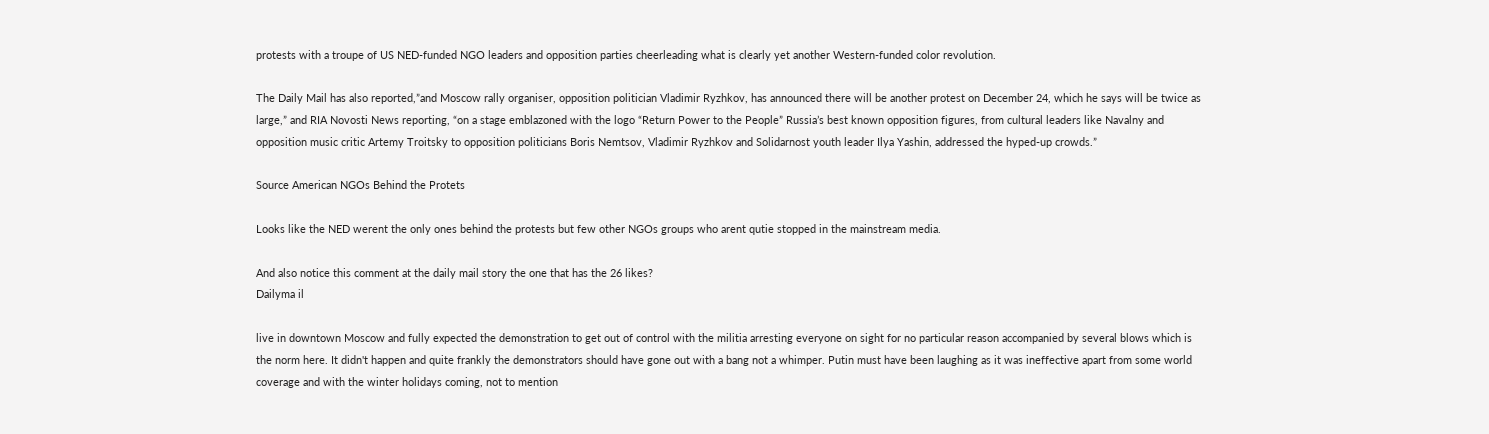protests with a troupe of US NED-funded NGO leaders and opposition parties cheerleading what is clearly yet another Western-funded color revolution.

The Daily Mail has also reported,”and Moscow rally organiser, opposition politician Vladimir Ryzhkov, has announced there will be another protest on December 24, which he says will be twice as large,” and RIA Novosti News reporting, “on a stage emblazoned with the logo “Return Power to the People” Russia’s best known opposition figures, from cultural leaders like Navalny and opposition music critic Artemy Troitsky to opposition politicians Boris Nemtsov, Vladimir Ryzhkov and Solidarnost youth leader Ilya Yashin, addressed the hyped-up crowds.”

Source American NGOs Behind the Protets

Looks like the NED werent the only ones behind the protests but few other NGOs groups who arent qutie stopped in the mainstream media.

And also notice this comment at the daily mail story the one that has the 26 likes?
Dailyma il

live in downtown Moscow and fully expected the demonstration to get out of control with the militia arresting everyone on sight for no particular reason accompanied by several blows which is the norm here. It didn't happen and quite frankly the demonstrators should have gone out with a bang not a whimper. Putin must have been laughing as it was ineffective apart from some world coverage and with the winter holidays coming, not to mention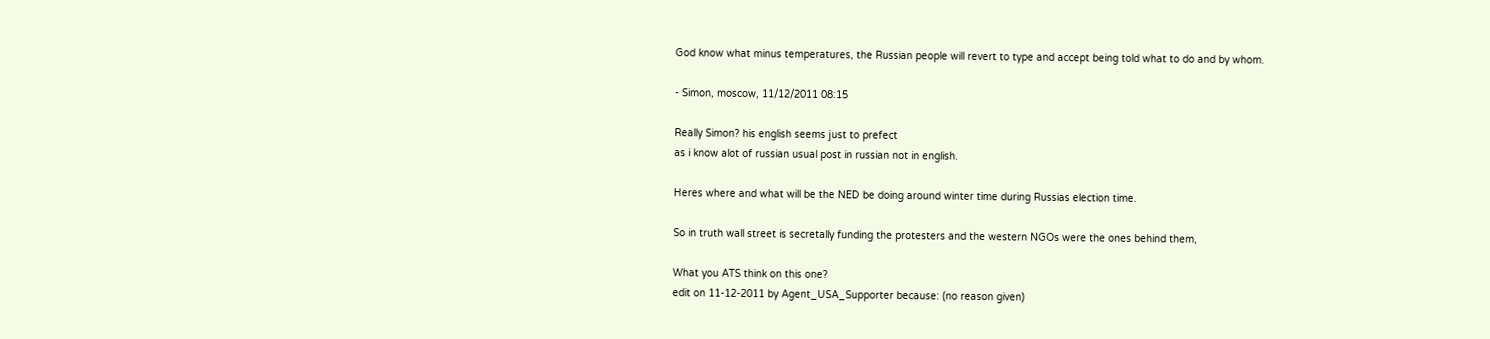God know what minus temperatures, the Russian people will revert to type and accept being told what to do and by whom.

- Simon, moscow, 11/12/2011 08:15

Really Simon? his english seems just to prefect
as i know alot of russian usual post in russian not in english.

Heres where and what will be the NED be doing around winter time during Russias election time.

So in truth wall street is secretally funding the protesters and the western NGOs were the ones behind them,

What you ATS think on this one?
edit on 11-12-2011 by Agent_USA_Supporter because: (no reason given)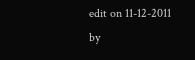edit on 11-12-2011 by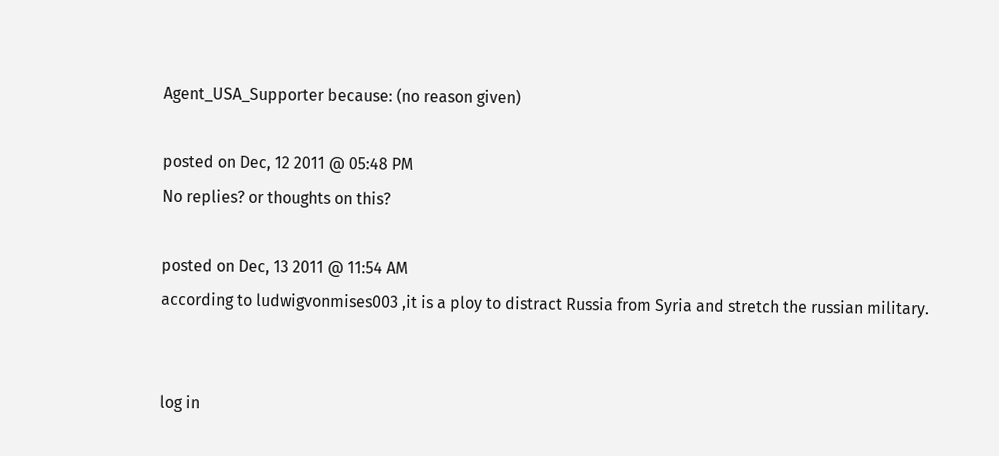Agent_USA_Supporter because: (no reason given)

posted on Dec, 12 2011 @ 05:48 PM
No replies? or thoughts on this?

posted on Dec, 13 2011 @ 11:54 AM
according to ludwigvonmises003 ,it is a ploy to distract Russia from Syria and stretch the russian military.


log in